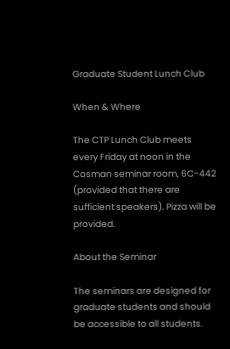Graduate Student Lunch Club

When & Where

The CTP Lunch Club meets every Friday at noon in the Cosman seminar room, 6C-442 (provided that there are sufficient speakers). Pizza will be provided.

About the Seminar

The seminars are designed for graduate students and should be accessible to all students.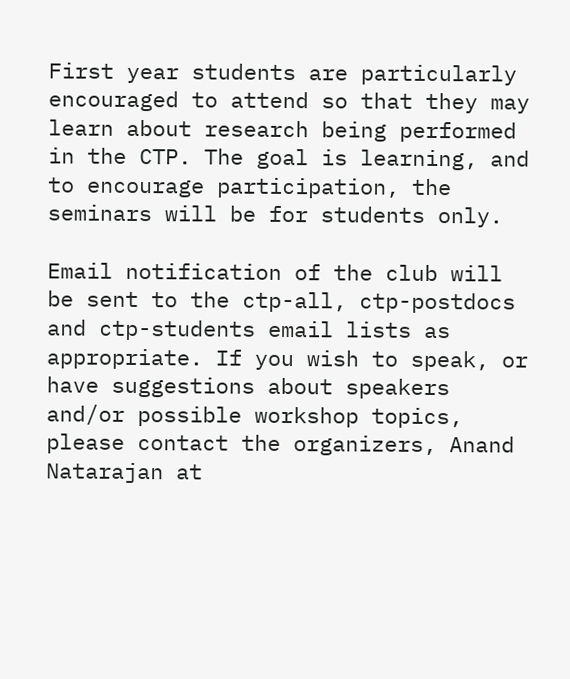First year students are particularly encouraged to attend so that they may learn about research being performed in the CTP. The goal is learning, and to encourage participation, the seminars will be for students only.

Email notification of the club will be sent to the ctp-all, ctp-postdocs and ctp-students email lists as appropriate. If you wish to speak, or have suggestions about speakers and/or possible workshop topics, please contact the organizers, Anand Natarajan at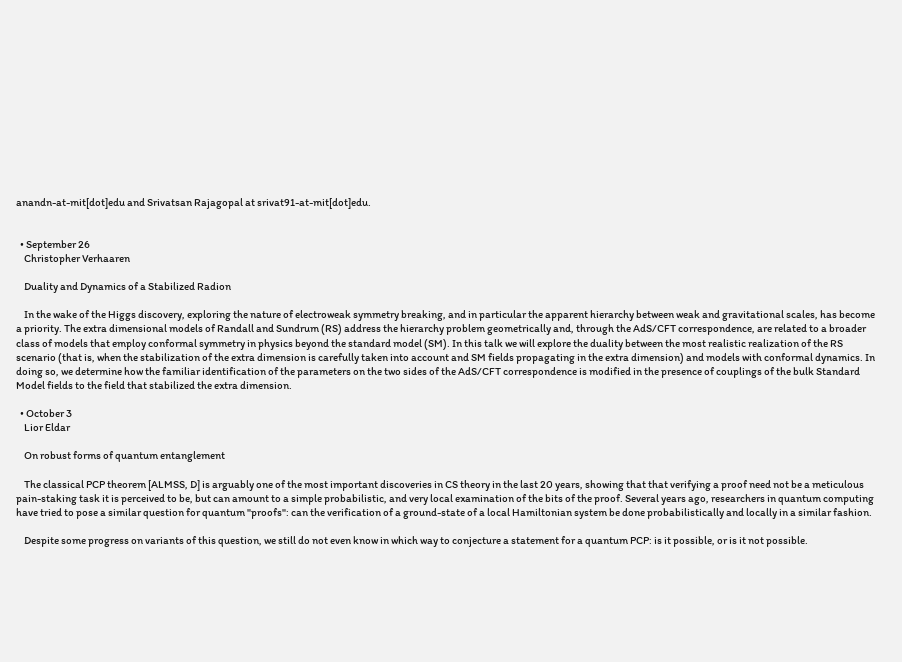anandn-at-mit[dot]edu and Srivatsan Rajagopal at srivat91-at-mit[dot]edu.


  • September 26
    Christopher Verhaaren

    Duality and Dynamics of a Stabilized Radion

    In the wake of the Higgs discovery, exploring the nature of electroweak symmetry breaking, and in particular the apparent hierarchy between weak and gravitational scales, has become a priority. The extra dimensional models of Randall and Sundrum (RS) address the hierarchy problem geometrically and, through the AdS/CFT correspondence, are related to a broader class of models that employ conformal symmetry in physics beyond the standard model (SM). In this talk we will explore the duality between the most realistic realization of the RS scenario (that is, when the stabilization of the extra dimension is carefully taken into account and SM fields propagating in the extra dimension) and models with conformal dynamics. In doing so, we determine how the familiar identification of the parameters on the two sides of the AdS/CFT correspondence is modified in the presence of couplings of the bulk Standard Model fields to the field that stabilized the extra dimension.

  • October 3
    Lior Eldar

    On robust forms of quantum entanglement

    The classical PCP theorem [ALMSS, D] is arguably one of the most important discoveries in CS theory in the last 20 years, showing that that verifying a proof need not be a meticulous pain-staking task it is perceived to be, but can amount to a simple probabilistic, and very local examination of the bits of the proof. Several years ago, researchers in quantum computing have tried to pose a similar question for quantum "proofs": can the verification of a ground-state of a local Hamiltonian system be done probabilistically and locally in a similar fashion.

    Despite some progress on variants of this question, we still do not even know in which way to conjecture a statement for a quantum PCP: is it possible, or is it not possible.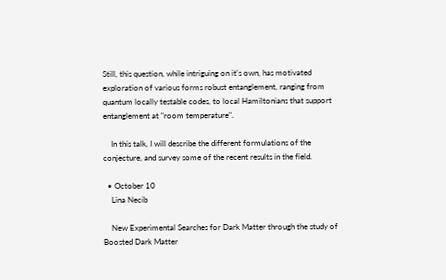Still, this question, while intriguing on it's own, has motivated exploration of various forms robust entanglement, ranging from quantum locally testable codes, to local Hamiltonians that support entanglement at "room temperature".

    In this talk, I will describe the different formulations of the conjecture, and survey some of the recent results in the field.

  • October 10
    Lina Necib

    New Experimental Searches for Dark Matter through the study of Boosted Dark Matter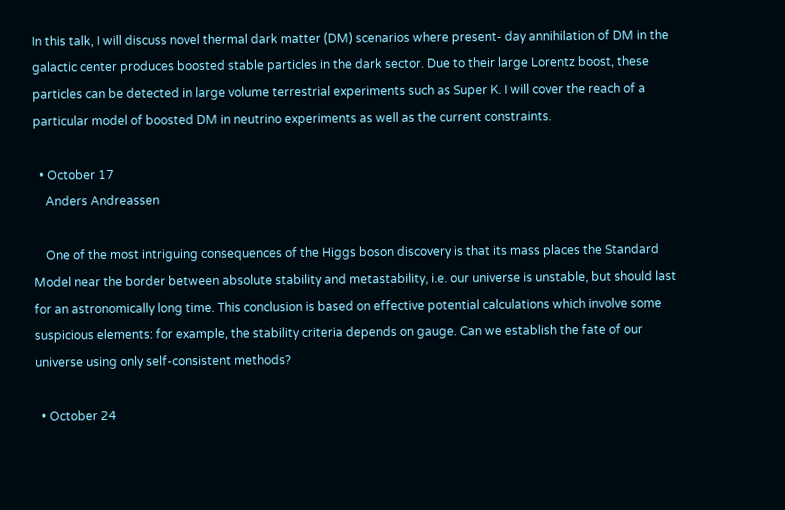In this talk, I will discuss novel thermal dark matter (DM) scenarios where present- day annihilation of DM in the galactic center produces boosted stable particles in the dark sector. Due to their large Lorentz boost, these particles can be detected in large volume terrestrial experiments such as Super K. I will cover the reach of a particular model of boosted DM in neutrino experiments as well as the current constraints.

  • October 17
    Anders Andreassen

    One of the most intriguing consequences of the Higgs boson discovery is that its mass places the Standard Model near the border between absolute stability and metastability, i.e. our universe is unstable, but should last for an astronomically long time. This conclusion is based on effective potential calculations which involve some suspicious elements: for example, the stability criteria depends on gauge. Can we establish the fate of our universe using only self-consistent methods?

  • October 24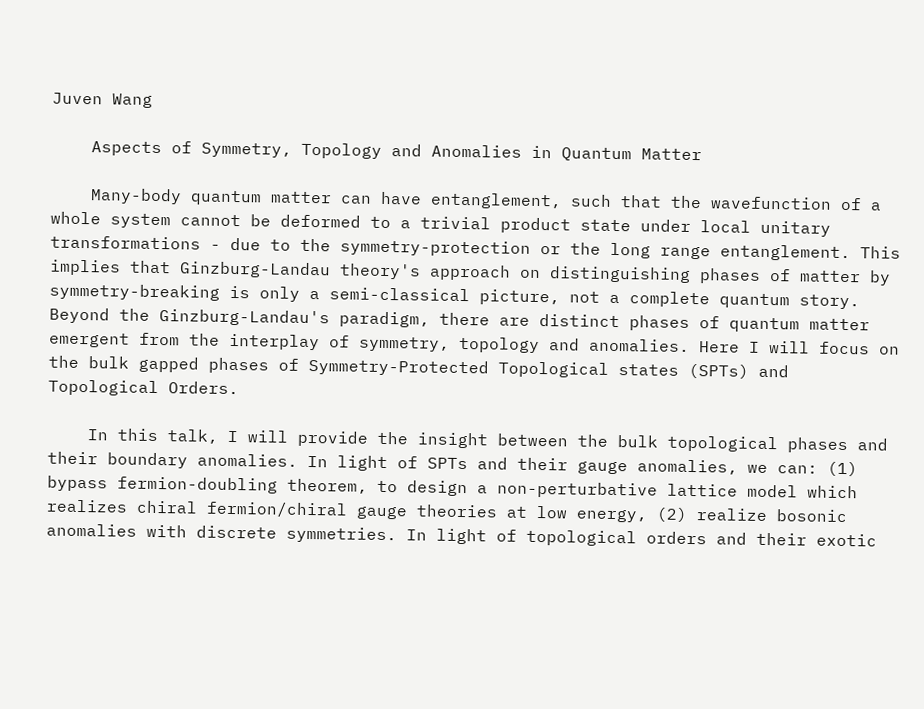Juven Wang

    Aspects of Symmetry, Topology and Anomalies in Quantum Matter

    Many-body quantum matter can have entanglement, such that the wavefunction of a whole system cannot be deformed to a trivial product state under local unitary transformations - due to the symmetry-protection or the long range entanglement. This implies that Ginzburg-Landau theory's approach on distinguishing phases of matter by symmetry-breaking is only a semi-classical picture, not a complete quantum story. Beyond the Ginzburg-Landau's paradigm, there are distinct phases of quantum matter emergent from the interplay of symmetry, topology and anomalies. Here I will focus on the bulk gapped phases of Symmetry-Protected Topological states (SPTs) and Topological Orders.

    In this talk, I will provide the insight between the bulk topological phases and their boundary anomalies. In light of SPTs and their gauge anomalies, we can: (1) bypass fermion-doubling theorem, to design a non-perturbative lattice model which realizes chiral fermion/chiral gauge theories at low energy, (2) realize bosonic anomalies with discrete symmetries. In light of topological orders and their exotic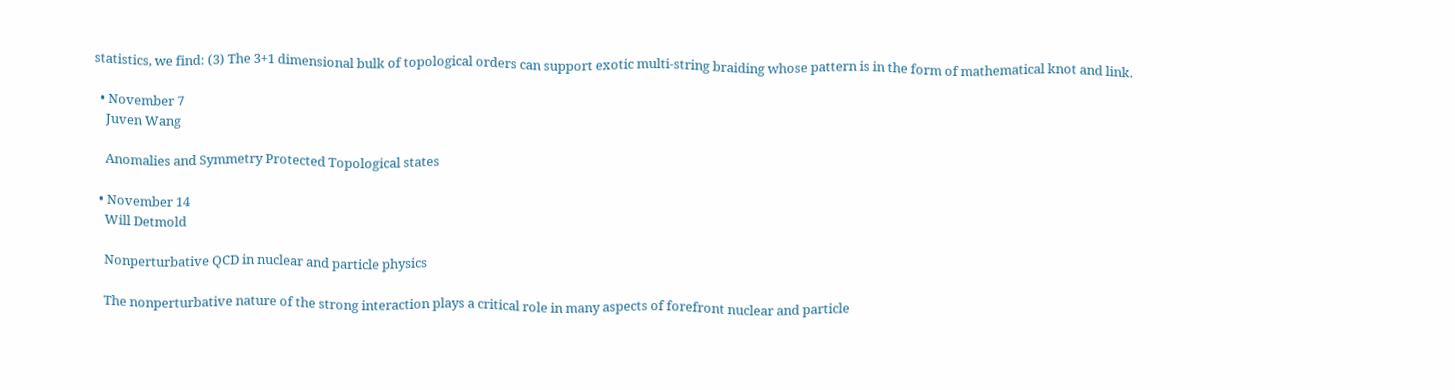statistics, we find: (3) The 3+1 dimensional bulk of topological orders can support exotic multi-string braiding whose pattern is in the form of mathematical knot and link.

  • November 7
    Juven Wang

    Anomalies and Symmetry Protected Topological states

  • November 14
    Will Detmold

    Nonperturbative QCD in nuclear and particle physics

    The nonperturbative nature of the strong interaction plays a critical role in many aspects of forefront nuclear and particle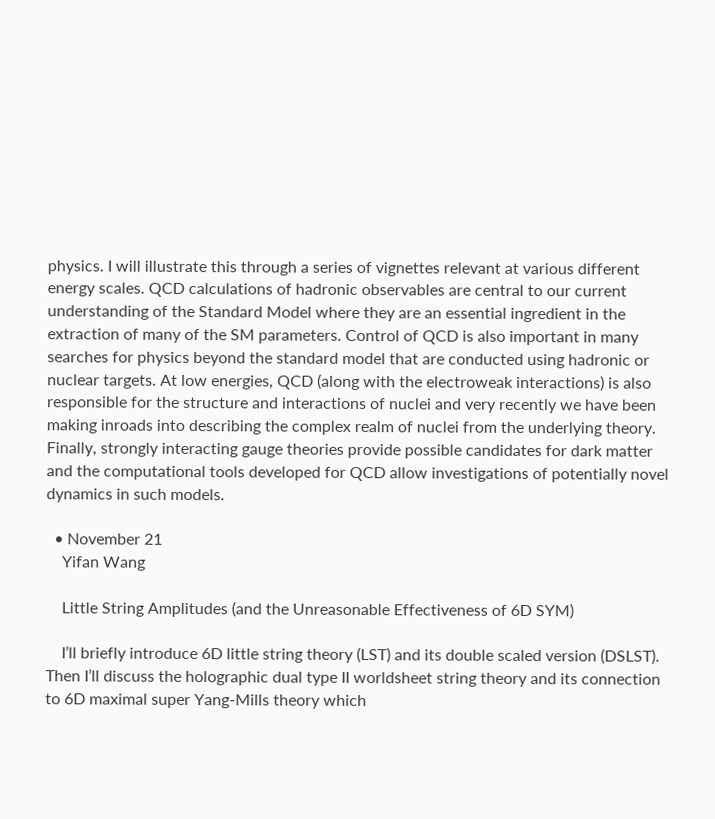physics. I will illustrate this through a series of vignettes relevant at various different energy scales. QCD calculations of hadronic observables are central to our current understanding of the Standard Model where they are an essential ingredient in the extraction of many of the SM parameters. Control of QCD is also important in many searches for physics beyond the standard model that are conducted using hadronic or nuclear targets. At low energies, QCD (along with the electroweak interactions) is also responsible for the structure and interactions of nuclei and very recently we have been making inroads into describing the complex realm of nuclei from the underlying theory. Finally, strongly interacting gauge theories provide possible candidates for dark matter and the computational tools developed for QCD allow investigations of potentially novel dynamics in such models.

  • November 21
    Yifan Wang

    Little String Amplitudes (and the Unreasonable Effectiveness of 6D SYM)

    I’ll briefly introduce 6D little string theory (LST) and its double scaled version (DSLST). Then I’ll discuss the holographic dual type II worldsheet string theory and its connection to 6D maximal super Yang-Mills theory which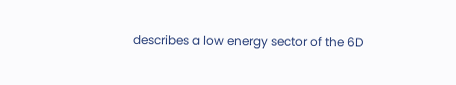describes a low energy sector of the 6D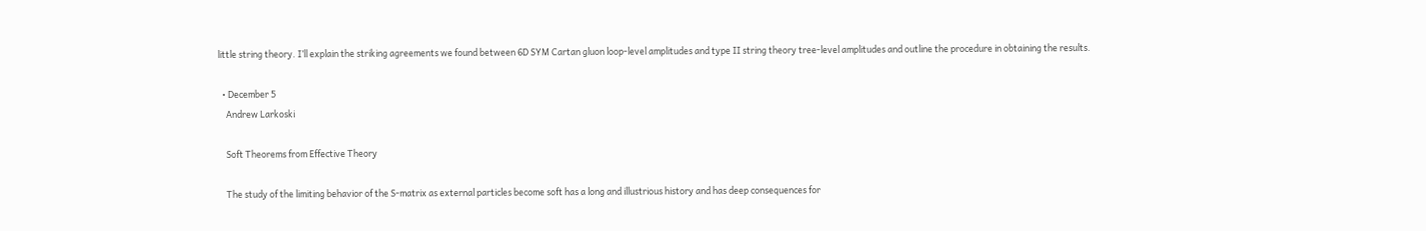little string theory. I’ll explain the striking agreements we found between 6D SYM Cartan gluon loop-level amplitudes and type II string theory tree-level amplitudes and outline the procedure in obtaining the results.

  • December 5
    Andrew Larkoski

    Soft Theorems from Effective Theory

    The study of the limiting behavior of the S-matrix as external particles become soft has a long and illustrious history and has deep consequences for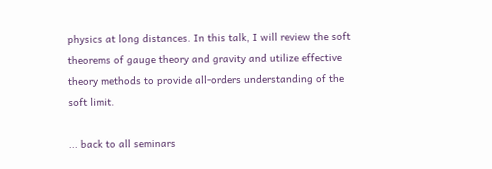physics at long distances. In this talk, I will review the soft theorems of gauge theory and gravity and utilize effective theory methods to provide all-orders understanding of the soft limit.

... back to all seminars